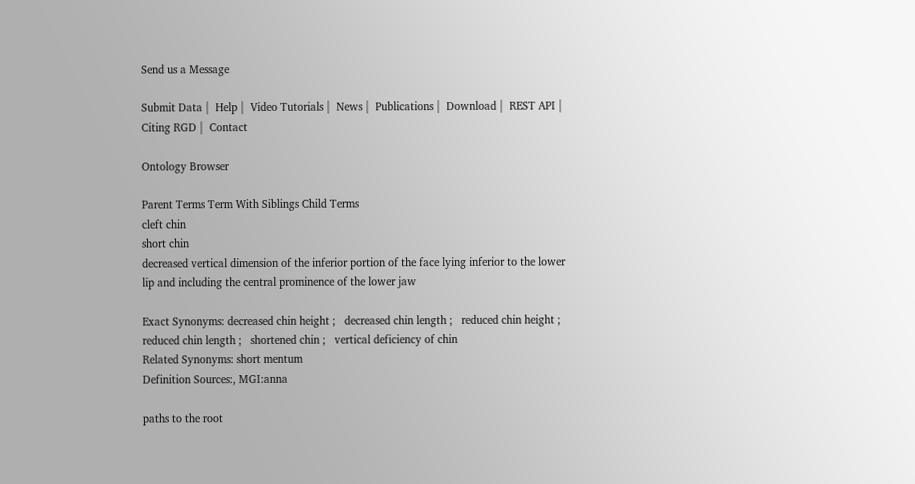Send us a Message

Submit Data |  Help |  Video Tutorials |  News |  Publications |  Download |  REST API |  Citing RGD |  Contact

Ontology Browser

Parent Terms Term With Siblings Child Terms
cleft chin
short chin
decreased vertical dimension of the inferior portion of the face lying inferior to the lower lip and including the central prominence of the lower jaw

Exact Synonyms: decreased chin height ;   decreased chin length ;   reduced chin height ;   reduced chin length ;   shortened chin ;   vertical deficiency of chin
Related Synonyms: short mentum
Definition Sources:, MGI:anna

paths to the root